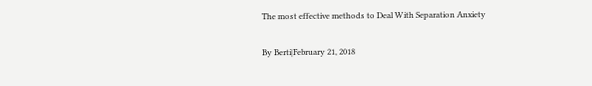The most effective methods to Deal With Separation Anxiety

By Berti|February 21, 2018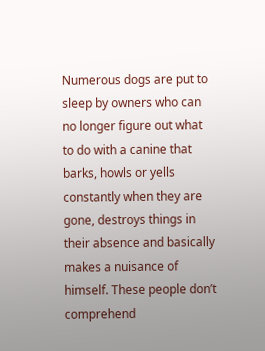Numerous dogs are put to sleep by owners who can no longer figure out what to do with a canine that barks, howls or yells constantly when they are gone, destroys things in their absence and basically makes a nuisance of himself. These people don’t comprehend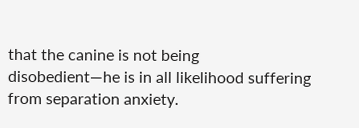that the canine is not being disobedient—he is in all likelihood suffering from separation anxiety.